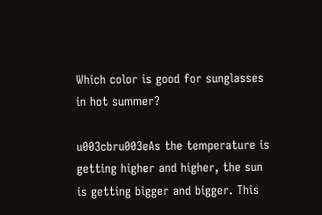Which color is good for sunglasses in hot summer?

u003cbru003eAs the temperature is getting higher and higher, the sun is getting bigger and bigger. This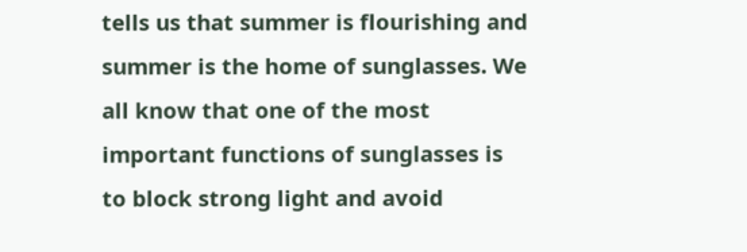tells us that summer is flourishing and summer is the home of sunglasses. We all know that one of the most important functions of sunglasses is to block strong light and avoid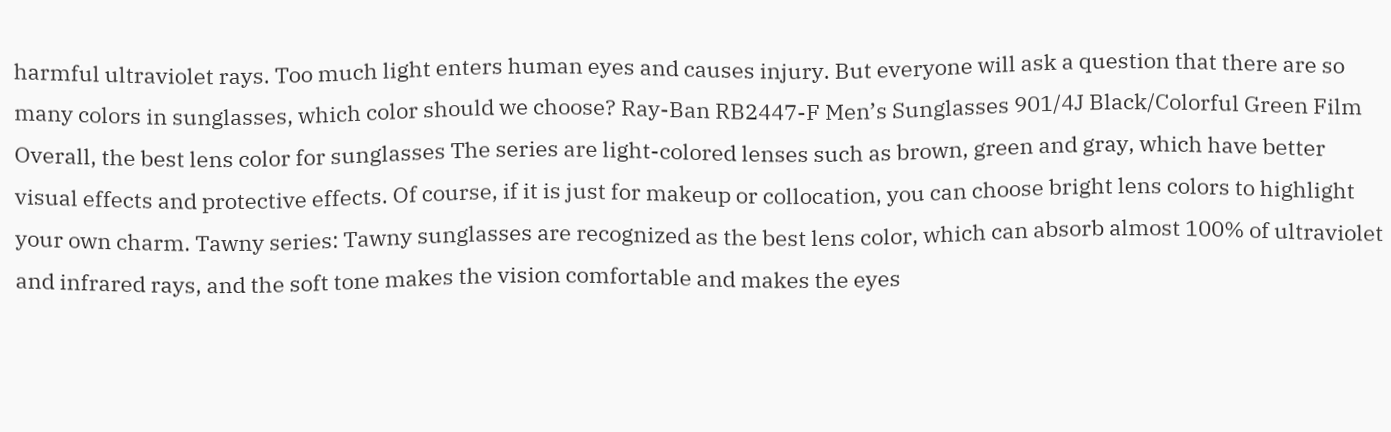harmful ultraviolet rays. Too much light enters human eyes and causes injury. But everyone will ask a question that there are so many colors in sunglasses, which color should we choose? Ray-Ban RB2447-F Men’s Sunglasses 901/4J Black/Colorful Green Film Overall, the best lens color for sunglasses The series are light-colored lenses such as brown, green and gray, which have better visual effects and protective effects. Of course, if it is just for makeup or collocation, you can choose bright lens colors to highlight your own charm. Tawny series: Tawny sunglasses are recognized as the best lens color, which can absorb almost 100% of ultraviolet and infrared rays, and the soft tone makes the vision comfortable and makes the eyes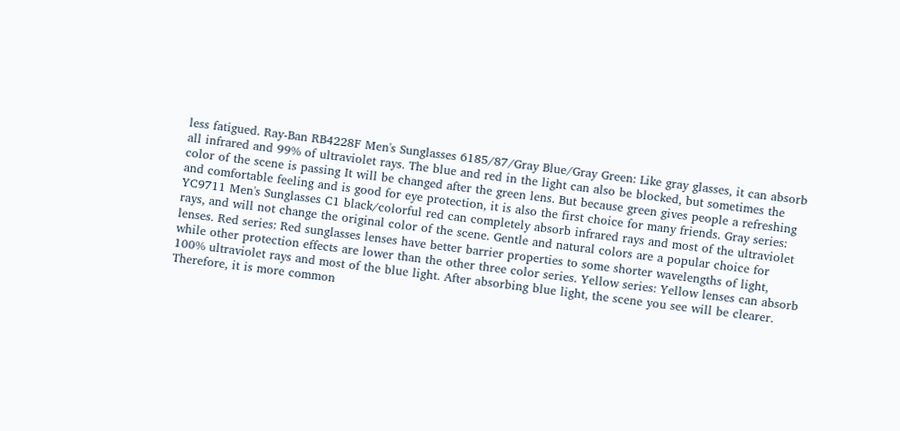less fatigued. Ray-Ban RB4228F Men's Sunglasses 6185/87/Gray Blue/Gray Green: Like gray glasses, it can absorb all infrared and 99% of ultraviolet rays. The blue and red in the light can also be blocked, but sometimes the color of the scene is passing It will be changed after the green lens. But because green gives people a refreshing and comfortable feeling and is good for eye protection, it is also the first choice for many friends. Gray series: YC9711 Men's Sunglasses C1 black/colorful red can completely absorb infrared rays and most of the ultraviolet rays, and will not change the original color of the scene. Gentle and natural colors are a popular choice for lenses. Red series: Red sunglasses lenses have better barrier properties to some shorter wavelengths of light, while other protection effects are lower than the other three color series. Yellow series: Yellow lenses can absorb 100% ultraviolet rays and most of the blue light. After absorbing blue light, the scene you see will be clearer. Therefore, it is more common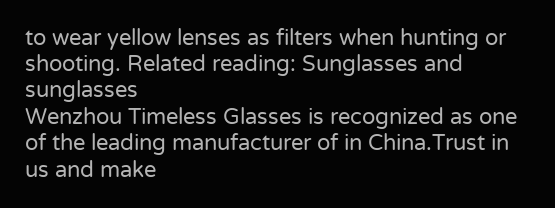to wear yellow lenses as filters when hunting or shooting. Related reading: Sunglasses and sunglasses
Wenzhou Timeless Glasses is recognized as one of the leading manufacturer of in China.Trust in us and make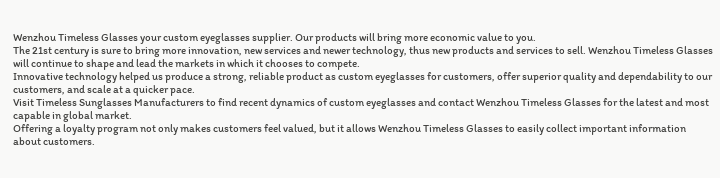Wenzhou Timeless Glasses your custom eyeglasses supplier. Our products will bring more economic value to you.
The 21st century is sure to bring more innovation, new services and newer technology, thus new products and services to sell. Wenzhou Timeless Glasses will continue to shape and lead the markets in which it chooses to compete.
Innovative technology helped us produce a strong, reliable product as custom eyeglasses for customers, offer superior quality and dependability to our customers, and scale at a quicker pace.
Visit Timeless Sunglasses Manufacturers to find recent dynamics of custom eyeglasses and contact Wenzhou Timeless Glasses for the latest and most capable in global market.
Offering a loyalty program not only makes customers feel valued, but it allows Wenzhou Timeless Glasses to easily collect important information about customers.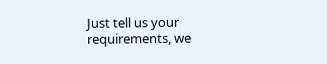Just tell us your requirements, we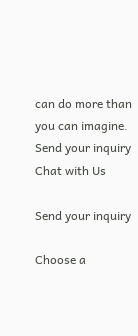can do more than you can imagine.
Send your inquiry
Chat with Us

Send your inquiry

Choose a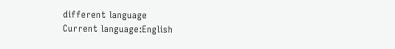different language
Current language:English